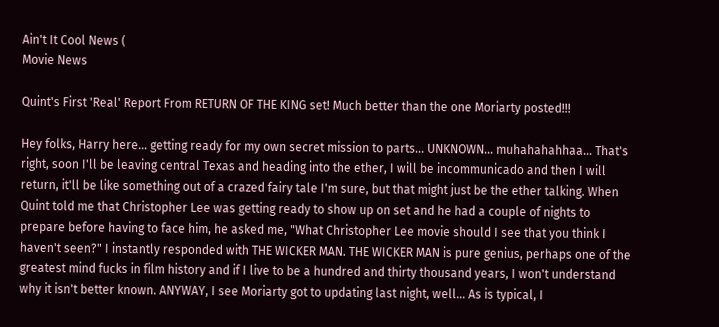Ain't It Cool News (
Movie News

Quint's First 'Real' Report From RETURN OF THE KING set! Much better than the one Moriarty posted!!!

Hey folks, Harry here... getting ready for my own secret mission to parts... UNKNOWN... muhahahahhaa... That's right, soon I'll be leaving central Texas and heading into the ether, I will be incommunicado and then I will return, it'll be like something out of a crazed fairy tale I'm sure, but that might just be the ether talking. When Quint told me that Christopher Lee was getting ready to show up on set and he had a couple of nights to prepare before having to face him, he asked me, "What Christopher Lee movie should I see that you think I haven't seen?" I instantly responded with THE WICKER MAN. THE WICKER MAN is pure genius, perhaps one of the greatest mind fucks in film history and if I live to be a hundred and thirty thousand years, I won't understand why it isn't better known. ANYWAY, I see Moriarty got to updating last night, well... As is typical, I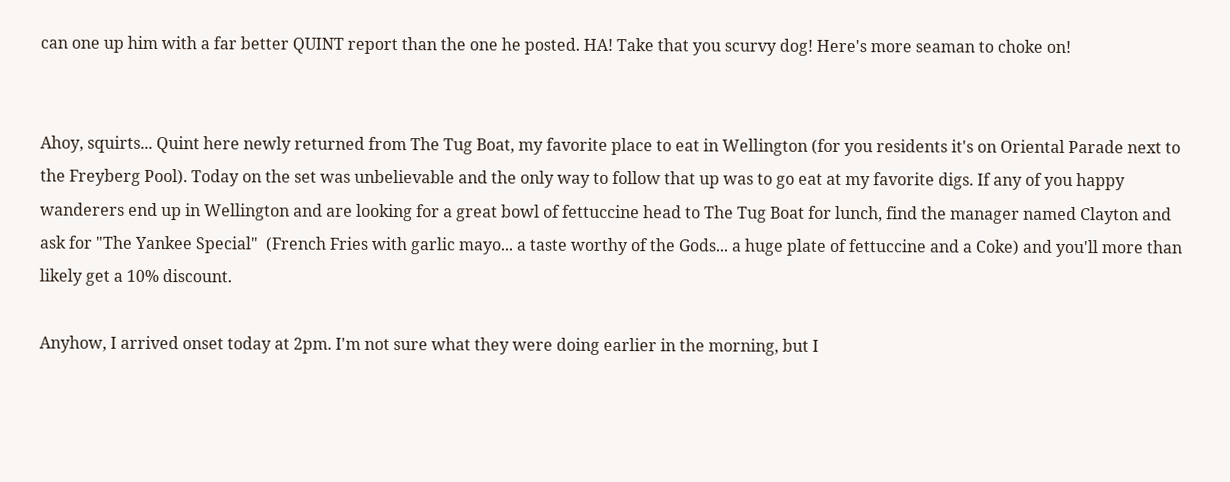can one up him with a far better QUINT report than the one he posted. HA! Take that you scurvy dog! Here's more seaman to choke on!


Ahoy, squirts... Quint here newly returned from The Tug Boat, my favorite place to eat in Wellington (for you residents it's on Oriental Parade next to the Freyberg Pool). Today on the set was unbelievable and the only way to follow that up was to go eat at my favorite digs. If any of you happy wanderers end up in Wellington and are looking for a great bowl of fettuccine head to The Tug Boat for lunch, find the manager named Clayton and ask for "The Yankee Special"  (French Fries with garlic mayo... a taste worthy of the Gods... a huge plate of fettuccine and a Coke) and you'll more than likely get a 10% discount.

Anyhow, I arrived onset today at 2pm. I'm not sure what they were doing earlier in the morning, but I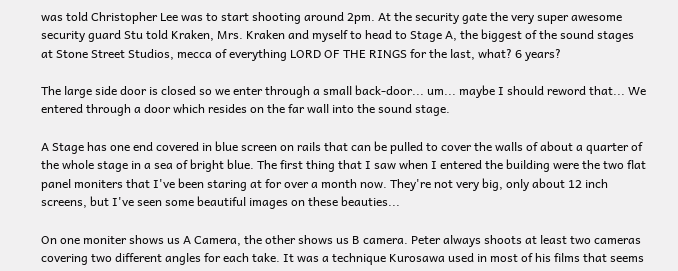was told Christopher Lee was to start shooting around 2pm. At the security gate the very super awesome security guard Stu told Kraken, Mrs. Kraken and myself to head to Stage A, the biggest of the sound stages at Stone Street Studios, mecca of everything LORD OF THE RINGS for the last, what? 6 years?

The large side door is closed so we enter through a small back-door... um... maybe I should reword that... We entered through a door which resides on the far wall into the sound stage.

A Stage has one end covered in blue screen on rails that can be pulled to cover the walls of about a quarter of the whole stage in a sea of bright blue. The first thing that I saw when I entered the building were the two flat panel moniters that I've been staring at for over a month now. They're not very big, only about 12 inch screens, but I've seen some beautiful images on these beauties...

On one moniter shows us A Camera, the other shows us B camera. Peter always shoots at least two cameras covering two different angles for each take. It was a technique Kurosawa used in most of his films that seems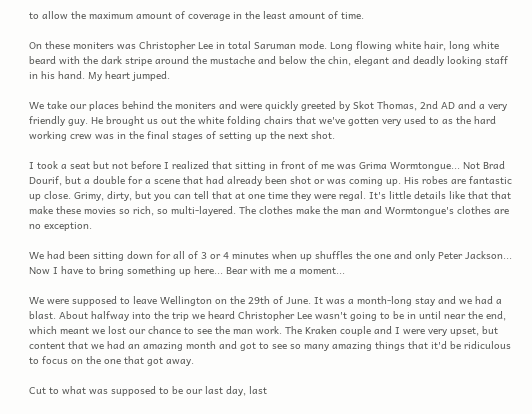to allow the maximum amount of coverage in the least amount of time.

On these moniters was Christopher Lee in total Saruman mode. Long flowing white hair, long white beard with the dark stripe around the mustache and below the chin, elegant and deadly looking staff in his hand. My heart jumped.

We take our places behind the moniters and were quickly greeted by Skot Thomas, 2nd AD and a very friendly guy. He brought us out the white folding chairs that we've gotten very used to as the hard working crew was in the final stages of setting up the next shot.

I took a seat but not before I realized that sitting in front of me was Grima Wormtongue... Not Brad Dourif, but a double for a scene that had already been shot or was coming up. His robes are fantastic up close. Grimy, dirty, but you can tell that at one time they were regal. It's little details like that that make these movies so rich, so multi-layered. The clothes make the man and Wormtongue's clothes are no exception.

We had been sitting down for all of 3 or 4 minutes when up shuffles the one and only Peter Jackson... Now I have to bring something up here... Bear with me a moment...

We were supposed to leave Wellington on the 29th of June. It was a month-long stay and we had a blast. About halfway into the trip we heard Christopher Lee wasn't going to be in until near the end, which meant we lost our chance to see the man work. The Kraken couple and I were very upset, but content that we had an amazing month and got to see so many amazing things that it'd be ridiculous to focus on the one that got away.

Cut to what was supposed to be our last day, last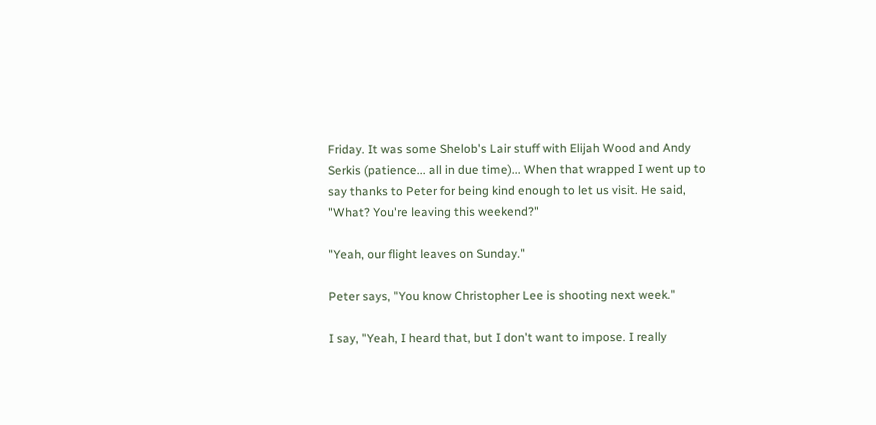Friday. It was some Shelob's Lair stuff with Elijah Wood and Andy Serkis (patience... all in due time)... When that wrapped I went up to say thanks to Peter for being kind enough to let us visit. He said, "What? You're leaving this weekend?"

"Yeah, our flight leaves on Sunday."

Peter says, "You know Christopher Lee is shooting next week."

I say, "Yeah, I heard that, but I don't want to impose. I really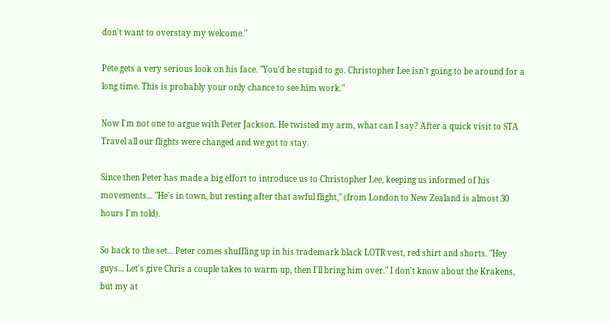don't want to overstay my welcome."

Pete gets a very serious look on his face. "You'd be stupid to go. Christopher Lee isn't going to be around for a long time. This is probably your only chance to see him work."

Now I'm not one to argue with Peter Jackson. He twisted my arm, what can I say? After a quick visit to STA Travel all our flights were changed and we got to stay.

Since then Peter has made a big effort to introduce us to Christopher Lee, keeping us informed of his movements... "He's in town, but resting after that awful flight," (from London to New Zealand is almost 30 hours I'm told).

So back to the set... Peter comes shuffling up in his trademark black LOTR vest, red shirt and shorts. "Hey guys... Let's give Chris a couple takes to warm up, then I'll bring him over." I don't know about the Krakens, but my at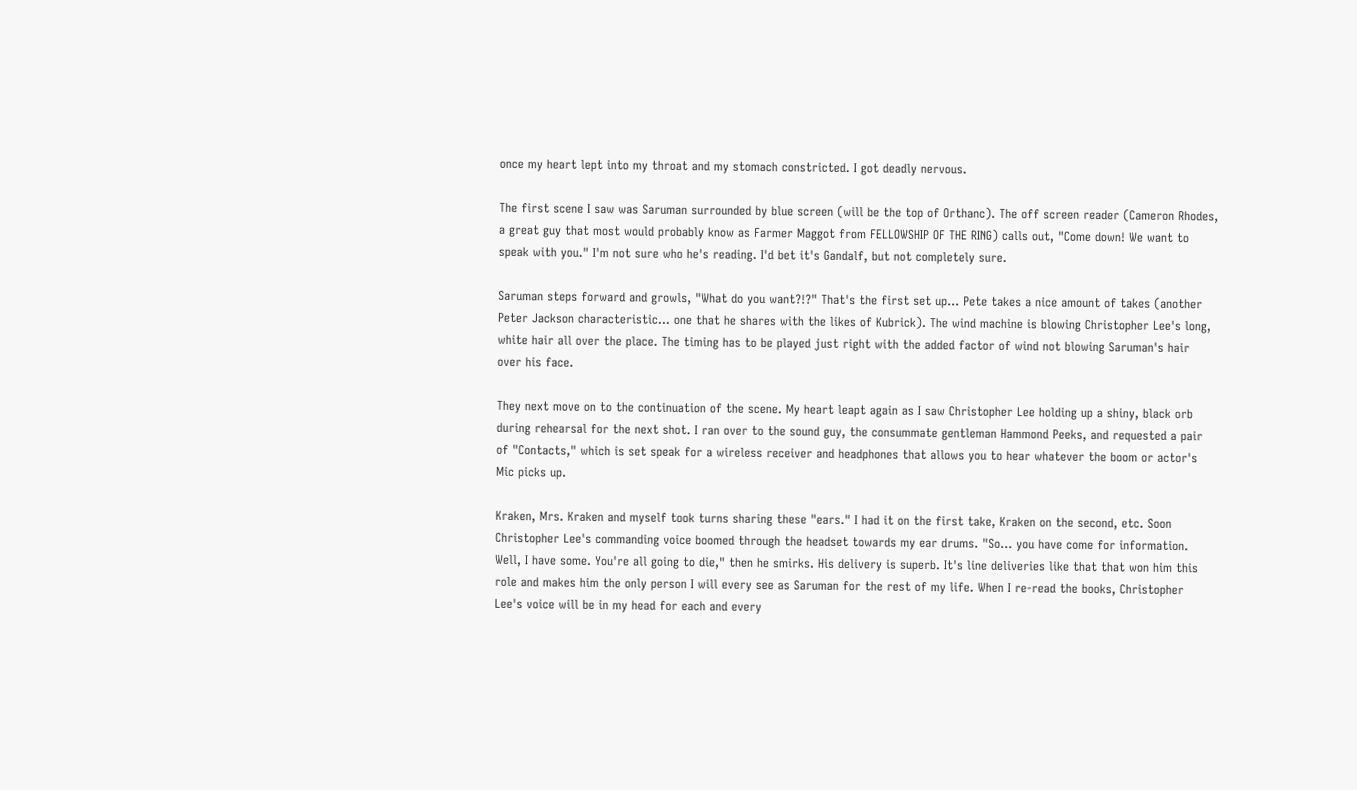once my heart lept into my throat and my stomach constricted. I got deadly nervous.

The first scene I saw was Saruman surrounded by blue screen (will be the top of Orthanc). The off screen reader (Cameron Rhodes, a great guy that most would probably know as Farmer Maggot from FELLOWSHIP OF THE RING) calls out, "Come down! We want to speak with you." I'm not sure who he's reading. I'd bet it's Gandalf, but not completely sure.

Saruman steps forward and growls, "What do you want?!?" That's the first set up... Pete takes a nice amount of takes (another Peter Jackson characteristic... one that he shares with the likes of Kubrick). The wind machine is blowing Christopher Lee's long, white hair all over the place. The timing has to be played just right with the added factor of wind not blowing Saruman's hair over his face.

They next move on to the continuation of the scene. My heart leapt again as I saw Christopher Lee holding up a shiny, black orb during rehearsal for the next shot. I ran over to the sound guy, the consummate gentleman Hammond Peeks, and requested a pair of "Contacts," which is set speak for a wireless receiver and headphones that allows you to hear whatever the boom or actor's Mic picks up.

Kraken, Mrs. Kraken and myself took turns sharing these "ears." I had it on the first take, Kraken on the second, etc. Soon Christopher Lee's commanding voice boomed through the headset towards my ear drums. "So... you have come for information. Well, I have some. You're all going to die," then he smirks. His delivery is superb. It's line deliveries like that that won him this role and makes him the only person I will every see as Saruman for the rest of my life. When I re-read the books, Christopher Lee's voice will be in my head for each and every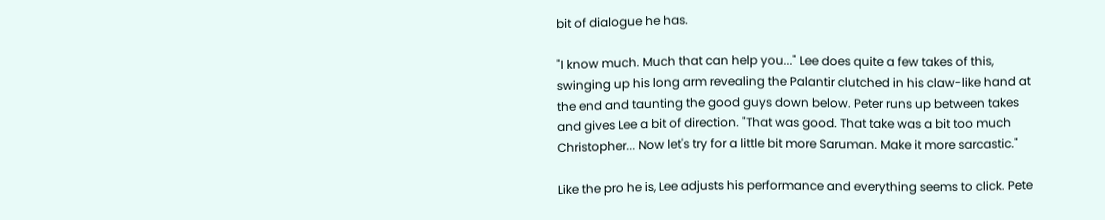bit of dialogue he has.

"I know much. Much that can help you..." Lee does quite a few takes of this, swinging up his long arm revealing the Palantir clutched in his claw-like hand at the end and taunting the good guys down below. Peter runs up between takes and gives Lee a bit of direction. "That was good. That take was a bit too much Christopher... Now let's try for a little bit more Saruman. Make it more sarcastic."

Like the pro he is, Lee adjusts his performance and everything seems to click. Pete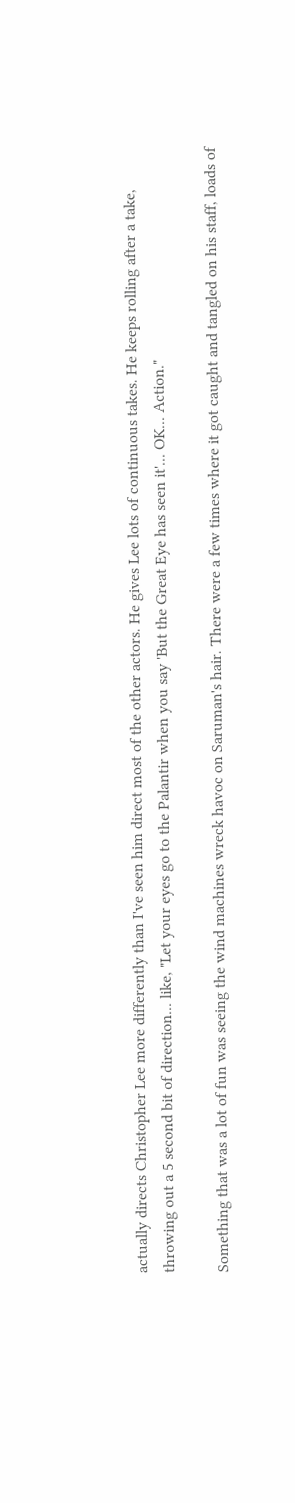actually directs Christopher Lee more differently than I've seen him direct most of the other actors. He gives Lee lots of continuous takes. He keeps rolling after a take, throwing out a 5 second bit of direction... like, "Let your eyes go to the Palantir when you say 'But the Great Eye has seen it'... OK... Action."

Something that was a lot of fun was seeing the wind machines wreck havoc on Saruman's hair. There were a few times where it got caught and tangled on his staff, loads of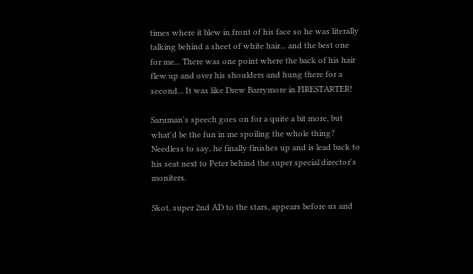times where it blew in front of his face so he was literally talking behind a sheet of white hair... and the best one for me... There was one point where the back of his hair flew up and over his shoulders and hung there for a second... It was like Drew Barrymore in FIRESTARTER!

Saruman's speech goes on for a quite a bit more, but what'd be the fun in me spoiling the whole thing? Needless to say, he finally finishes up and is lead back to his seat next to Peter behind the super special director's moniters.

Skot, super 2nd AD to the stars, appears before us and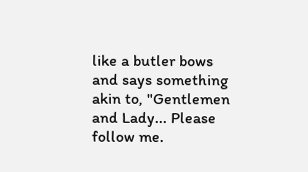like a butler bows and says something akin to, "Gentlemen and Lady... Please follow me.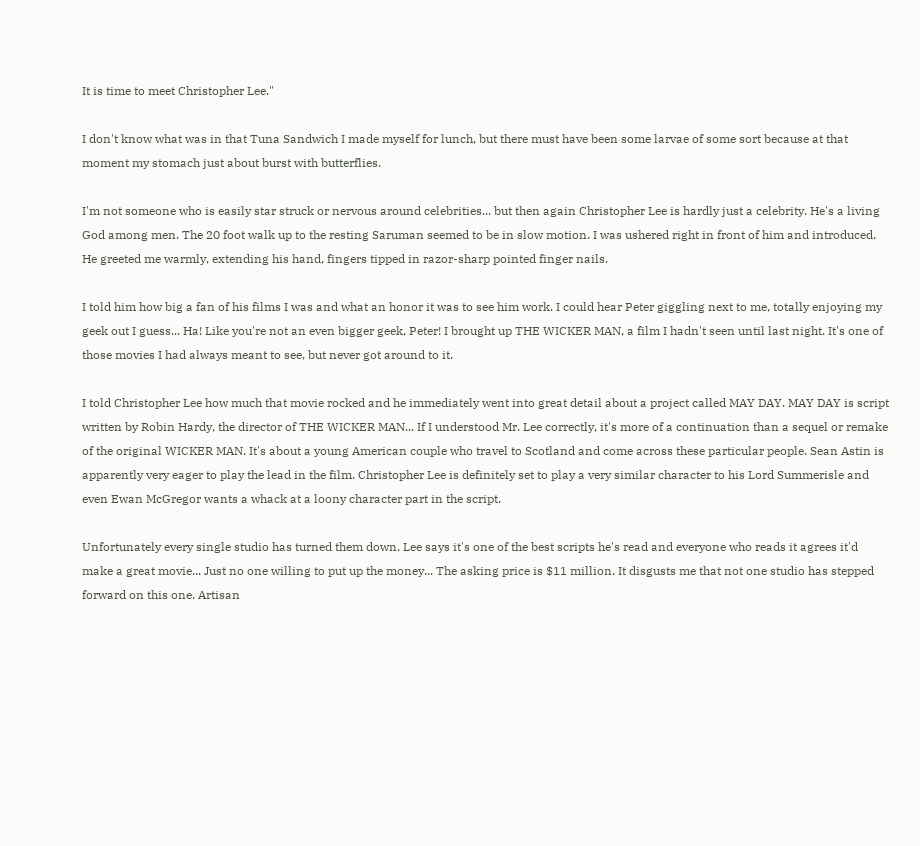It is time to meet Christopher Lee."

I don't know what was in that Tuna Sandwich I made myself for lunch, but there must have been some larvae of some sort because at that moment my stomach just about burst with butterflies.

I'm not someone who is easily star struck or nervous around celebrities... but then again Christopher Lee is hardly just a celebrity. He's a living God among men. The 20 foot walk up to the resting Saruman seemed to be in slow motion. I was ushered right in front of him and introduced. He greeted me warmly, extending his hand, fingers tipped in razor-sharp pointed finger nails.

I told him how big a fan of his films I was and what an honor it was to see him work. I could hear Peter giggling next to me, totally enjoying my geek out I guess... Ha! Like you're not an even bigger geek, Peter! I brought up THE WICKER MAN, a film I hadn't seen until last night. It's one of those movies I had always meant to see, but never got around to it.

I told Christopher Lee how much that movie rocked and he immediately went into great detail about a project called MAY DAY. MAY DAY is script written by Robin Hardy, the director of THE WICKER MAN... If I understood Mr. Lee correctly, it's more of a continuation than a sequel or remake of the original WICKER MAN. It's about a young American couple who travel to Scotland and come across these particular people. Sean Astin is apparently very eager to play the lead in the film. Christopher Lee is definitely set to play a very similar character to his Lord Summerisle and even Ewan McGregor wants a whack at a loony character part in the script.

Unfortunately every single studio has turned them down. Lee says it's one of the best scripts he's read and everyone who reads it agrees it'd make a great movie... Just no one willing to put up the money... The asking price is $11 million. It disgusts me that not one studio has stepped forward on this one. Artisan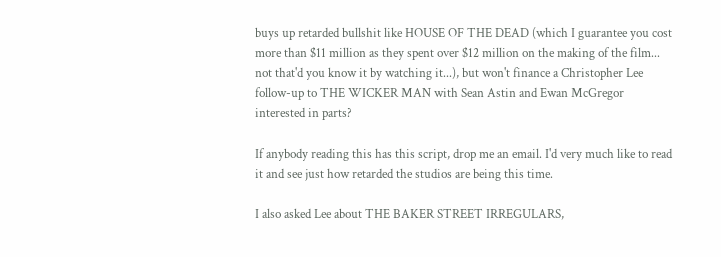buys up retarded bullshit like HOUSE OF THE DEAD (which I guarantee you cost more than $11 million as they spent over $12 million on the making of the film... not that'd you know it by watching it...), but won't finance a Christopher Lee follow-up to THE WICKER MAN with Sean Astin and Ewan McGregor interested in parts?

If anybody reading this has this script, drop me an email. I'd very much like to read it and see just how retarded the studios are being this time.

I also asked Lee about THE BAKER STREET IRREGULARS,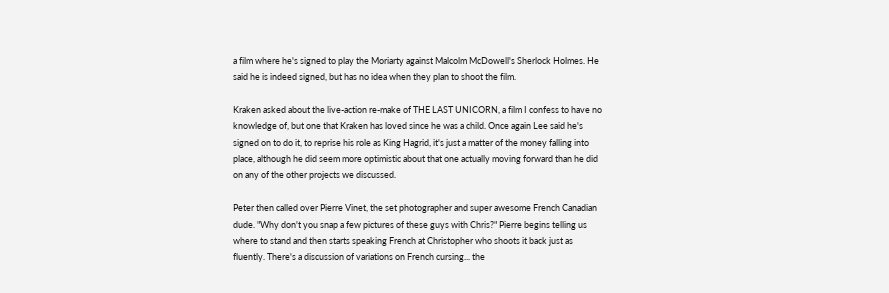a film where he's signed to play the Moriarty against Malcolm McDowell's Sherlock Holmes. He said he is indeed signed, but has no idea when they plan to shoot the film.

Kraken asked about the live-action re-make of THE LAST UNICORN, a film I confess to have no knowledge of, but one that Kraken has loved since he was a child. Once again Lee said he's signed on to do it, to reprise his role as King Hagrid, it's just a matter of the money falling into place, although he did seem more optimistic about that one actually moving forward than he did on any of the other projects we discussed.

Peter then called over Pierre Vinet, the set photographer and super awesome French Canadian dude. "Why don't you snap a few pictures of these guys with Chris?" Pierre begins telling us where to stand and then starts speaking French at Christopher who shoots it back just as fluently. There's a discussion of variations on French cursing... the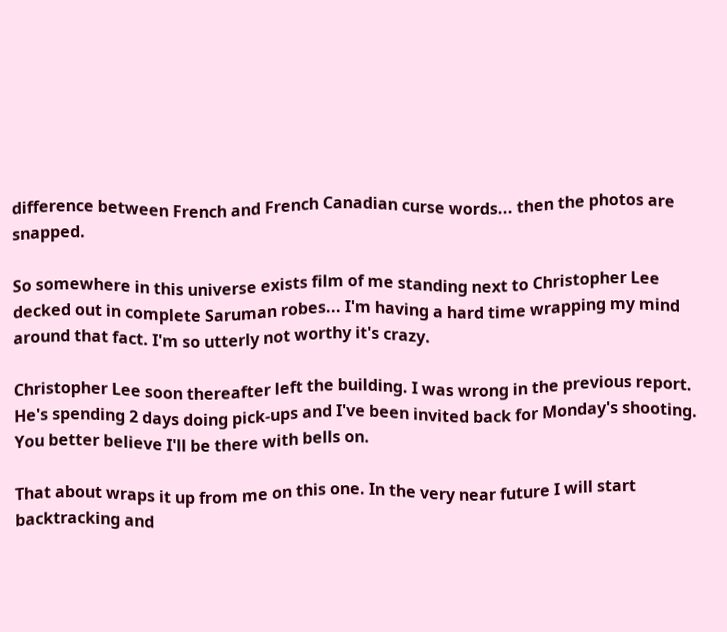difference between French and French Canadian curse words... then the photos are snapped.

So somewhere in this universe exists film of me standing next to Christopher Lee decked out in complete Saruman robes... I'm having a hard time wrapping my mind around that fact. I'm so utterly not worthy it's crazy.

Christopher Lee soon thereafter left the building. I was wrong in the previous report. He's spending 2 days doing pick-ups and I've been invited back for Monday's shooting. You better believe I'll be there with bells on.

That about wraps it up from me on this one. In the very near future I will start backtracking and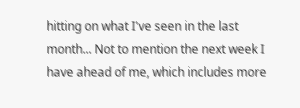hitting on what I've seen in the last month... Not to mention the next week I have ahead of me, which includes more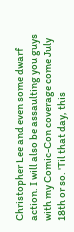Christopher Lee and even some dwarf action. I will also be assaulting you guys with my Comic-Con coverage come July 18th or so. 'Til that day, this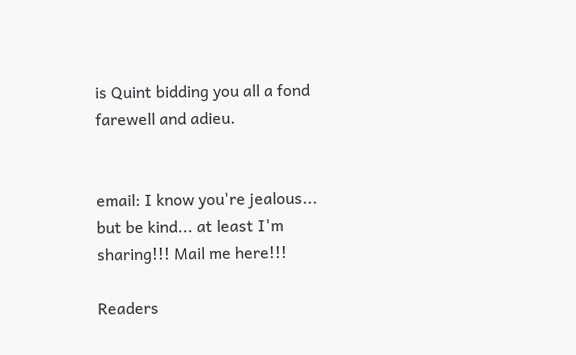is Quint bidding you all a fond farewell and adieu.


email: I know you're jealous... but be kind... at least I'm sharing!!! Mail me here!!!

Readers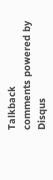Talkback
comments powered by Disqus